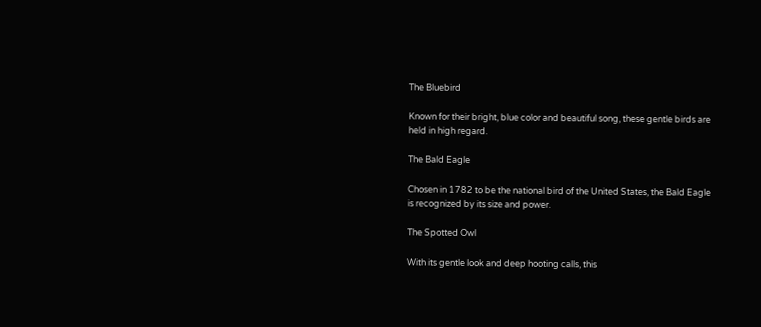The Bluebird

Known for their bright, blue color and beautiful song, these gentle birds are held in high regard.

The Bald Eagle

Chosen in 1782 to be the national bird of the United States, the Bald Eagle is recognized by its size and power.

The Spotted Owl

With its gentle look and deep hooting calls, this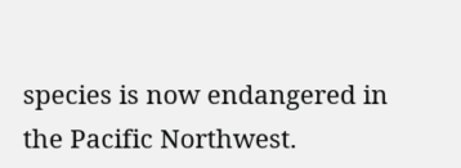species is now endangered in the Pacific Northwest.